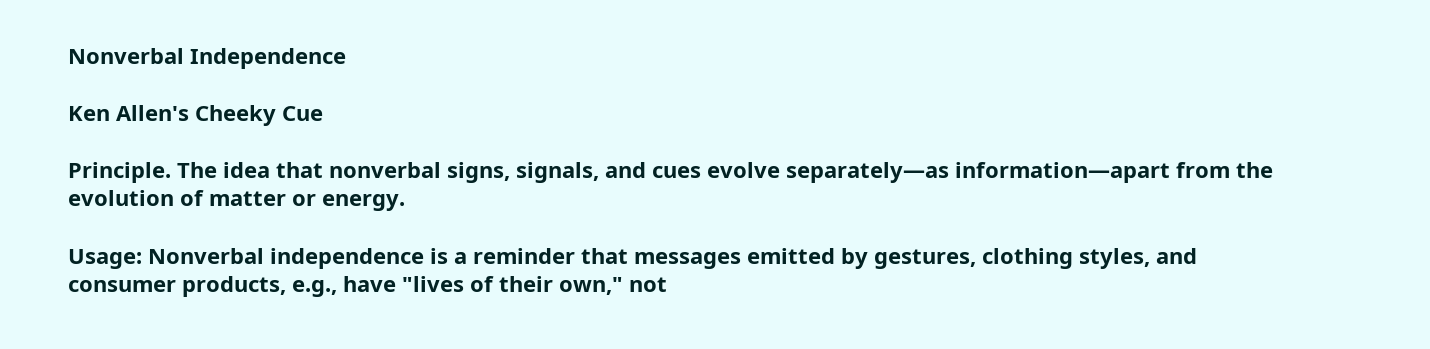Nonverbal Independence

Ken Allen's Cheeky Cue

Principle. The idea that nonverbal signs, signals, and cues evolve separately—as information—apart from the evolution of matter or energy.

Usage: Nonverbal independence is a reminder that messages emitted by gestures, clothing styles, and consumer products, e.g., have "lives of their own," not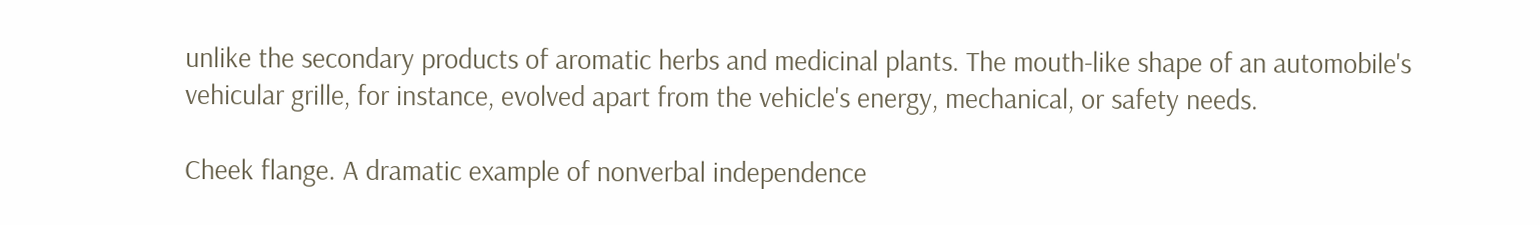unlike the secondary products of aromatic herbs and medicinal plants. The mouth-like shape of an automobile's vehicular grille, for instance, evolved apart from the vehicle's energy, mechanical, or safety needs.

Cheek flange. A dramatic example of nonverbal independence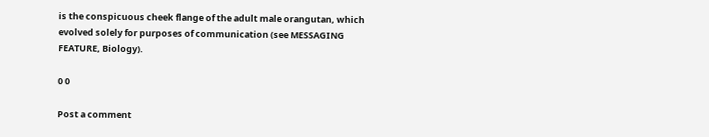is the conspicuous cheek flange of the adult male orangutan, which evolved solely for purposes of communication (see MESSAGING FEATURE, Biology).

0 0

Post a comment